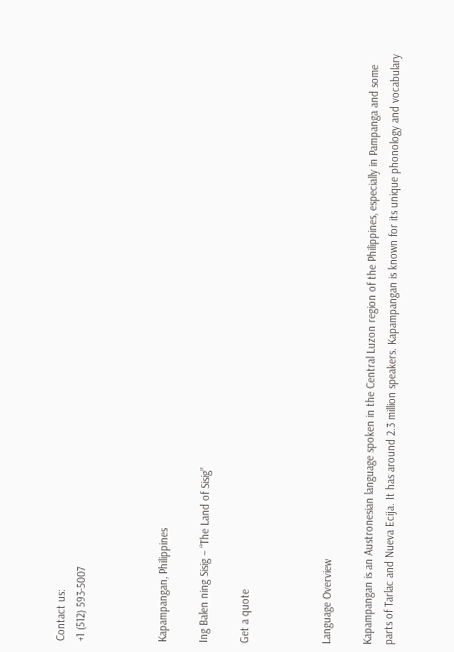Contact us:
+1 (512) 593-5007



Kapampangan, Philippines

Ing Balen ning Sisig – “The Land of Sisig”

Get a quote



Language Overview

Kapampangan is an Austronesian language spoken in the Central Luzon region of the Philippines, especially in Pampanga and some parts of Tarlac and Nueva Ecija. It has around 2.3 million speakers. Kapampangan is known for its unique phonology and vocabulary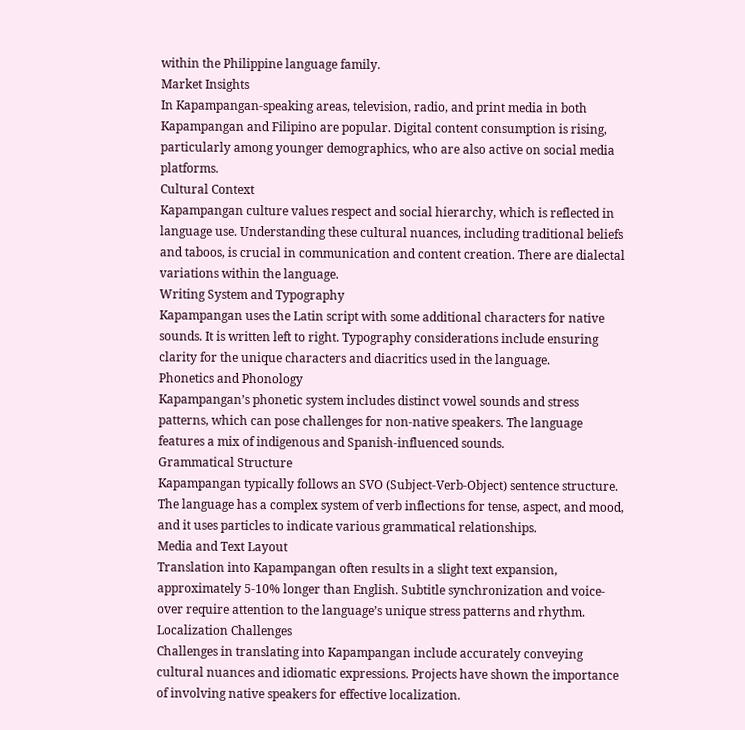within the Philippine language family.
Market Insights
In Kapampangan-speaking areas, television, radio, and print media in both Kapampangan and Filipino are popular. Digital content consumption is rising, particularly among younger demographics, who are also active on social media platforms.
Cultural Context
Kapampangan culture values respect and social hierarchy, which is reflected in language use. Understanding these cultural nuances, including traditional beliefs and taboos, is crucial in communication and content creation. There are dialectal variations within the language.
Writing System and Typography
Kapampangan uses the Latin script with some additional characters for native sounds. It is written left to right. Typography considerations include ensuring clarity for the unique characters and diacritics used in the language.
Phonetics and Phonology
Kapampangan’s phonetic system includes distinct vowel sounds and stress patterns, which can pose challenges for non-native speakers. The language features a mix of indigenous and Spanish-influenced sounds.
Grammatical Structure
Kapampangan typically follows an SVO (Subject-Verb-Object) sentence structure. The language has a complex system of verb inflections for tense, aspect, and mood, and it uses particles to indicate various grammatical relationships.
Media and Text Layout
Translation into Kapampangan often results in a slight text expansion, approximately 5-10% longer than English. Subtitle synchronization and voice-over require attention to the language’s unique stress patterns and rhythm.
Localization Challenges
Challenges in translating into Kapampangan include accurately conveying cultural nuances and idiomatic expressions. Projects have shown the importance of involving native speakers for effective localization.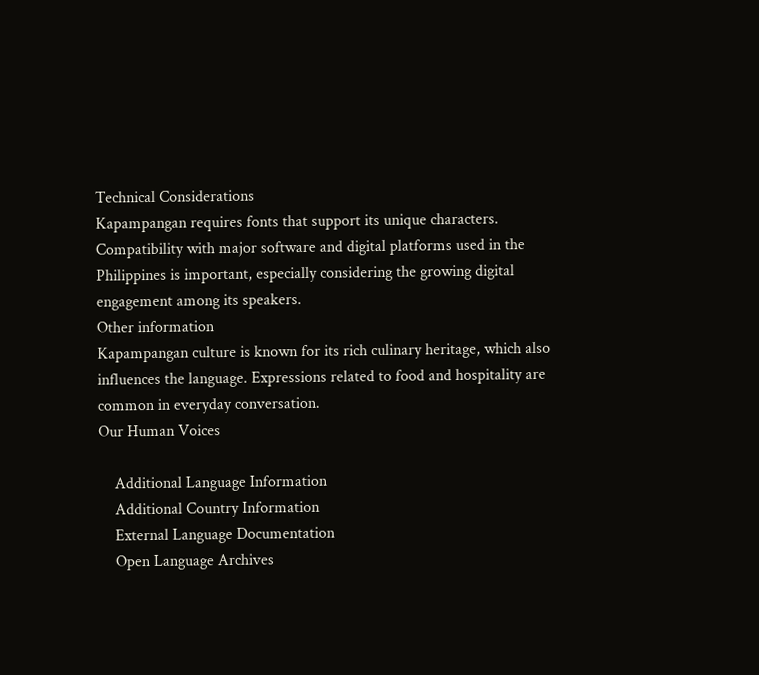Technical Considerations
Kapampangan requires fonts that support its unique characters. Compatibility with major software and digital platforms used in the Philippines is important, especially considering the growing digital engagement among its speakers.
Other information
Kapampangan culture is known for its rich culinary heritage, which also influences the language. Expressions related to food and hospitality are common in everyday conversation.
Our Human Voices

    Additional Language Information
    Additional Country Information
    External Language Documentation
    Open Language Archives